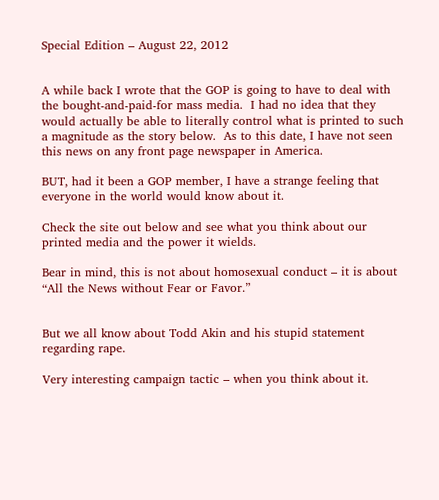Special Edition – August 22, 2012


A while back I wrote that the GOP is going to have to deal with the bought-and-paid-for mass media.  I had no idea that they would actually be able to literally control what is printed to such a magnitude as the story below.  As to this date, I have not seen this news on any front page newspaper in America.

BUT, had it been a GOP member, I have a strange feeling that everyone in the world would know about it.

Check the site out below and see what you think about our printed media and the power it wields.

Bear in mind, this is not about homosexual conduct – it is about “All the News without Fear or Favor.”


But we all know about Todd Akin and his stupid statement regarding rape.

Very interesting campaign tactic – when you think about it.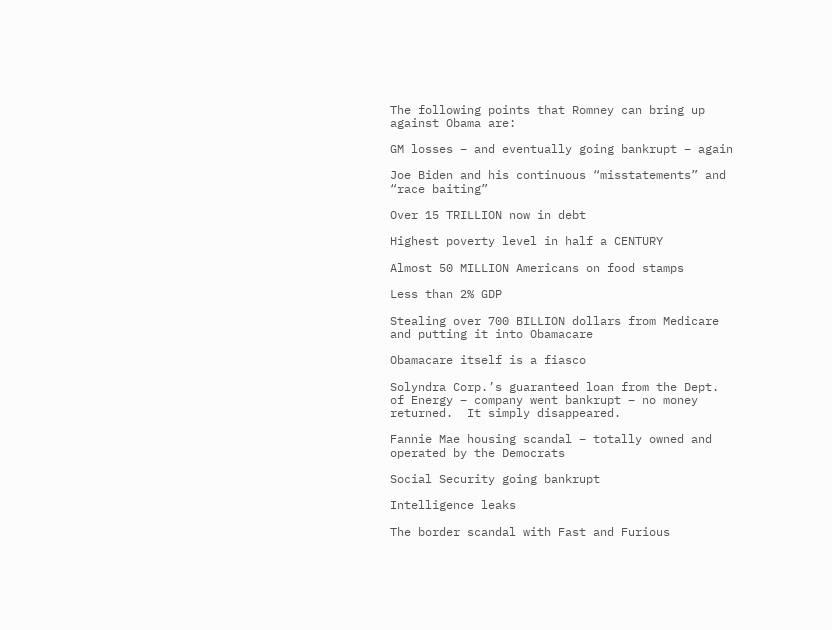The following points that Romney can bring up against Obama are:

GM losses – and eventually going bankrupt – again

Joe Biden and his continuous “misstatements” and “race baiting”

Over 15 TRILLION now in debt

Highest poverty level in half a CENTURY

Almost 50 MILLION Americans on food stamps

Less than 2% GDP

Stealing over 700 BILLION dollars from Medicare and putting it into Obamacare

Obamacare itself is a fiasco

Solyndra Corp.’s guaranteed loan from the Dept. of Energy – company went bankrupt – no money returned.  It simply disappeared.

Fannie Mae housing scandal – totally owned and operated by the Democrats

Social Security going bankrupt

Intelligence leaks

The border scandal with Fast and Furious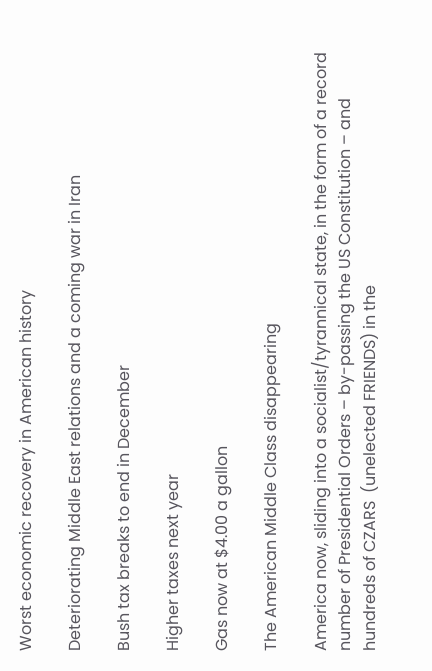Worst economic recovery in American history

Deteriorating Middle East relations and a coming war in Iran

Bush tax breaks to end in December

Higher taxes next year

Gas now at $4.00 a gallon

The American Middle Class disappearing

America now, sliding into a socialist/tyrannical state, in the form of a record number of Presidential Orders – by-passing the US Constitution – and hundreds of CZARS  (unelected FRIENDS) in the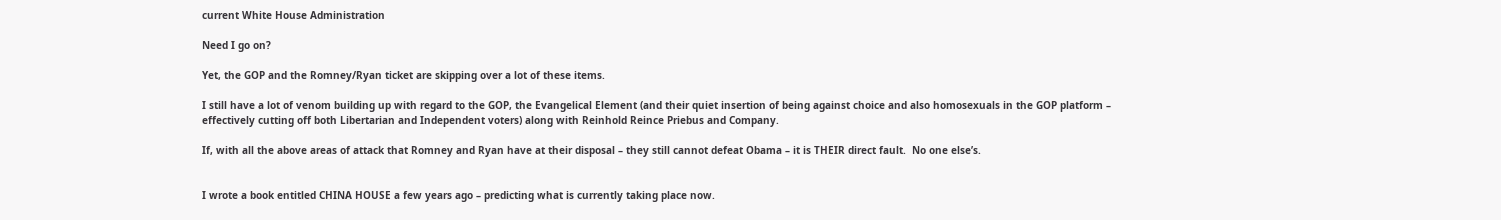current White House Administration

Need I go on?

Yet, the GOP and the Romney/Ryan ticket are skipping over a lot of these items.

I still have a lot of venom building up with regard to the GOP, the Evangelical Element (and their quiet insertion of being against choice and also homosexuals in the GOP platform – effectively cutting off both Libertarian and Independent voters) along with Reinhold Reince Priebus and Company.

If, with all the above areas of attack that Romney and Ryan have at their disposal – they still cannot defeat Obama – it is THEIR direct fault.  No one else’s.


I wrote a book entitled CHINA HOUSE a few years ago – predicting what is currently taking place now.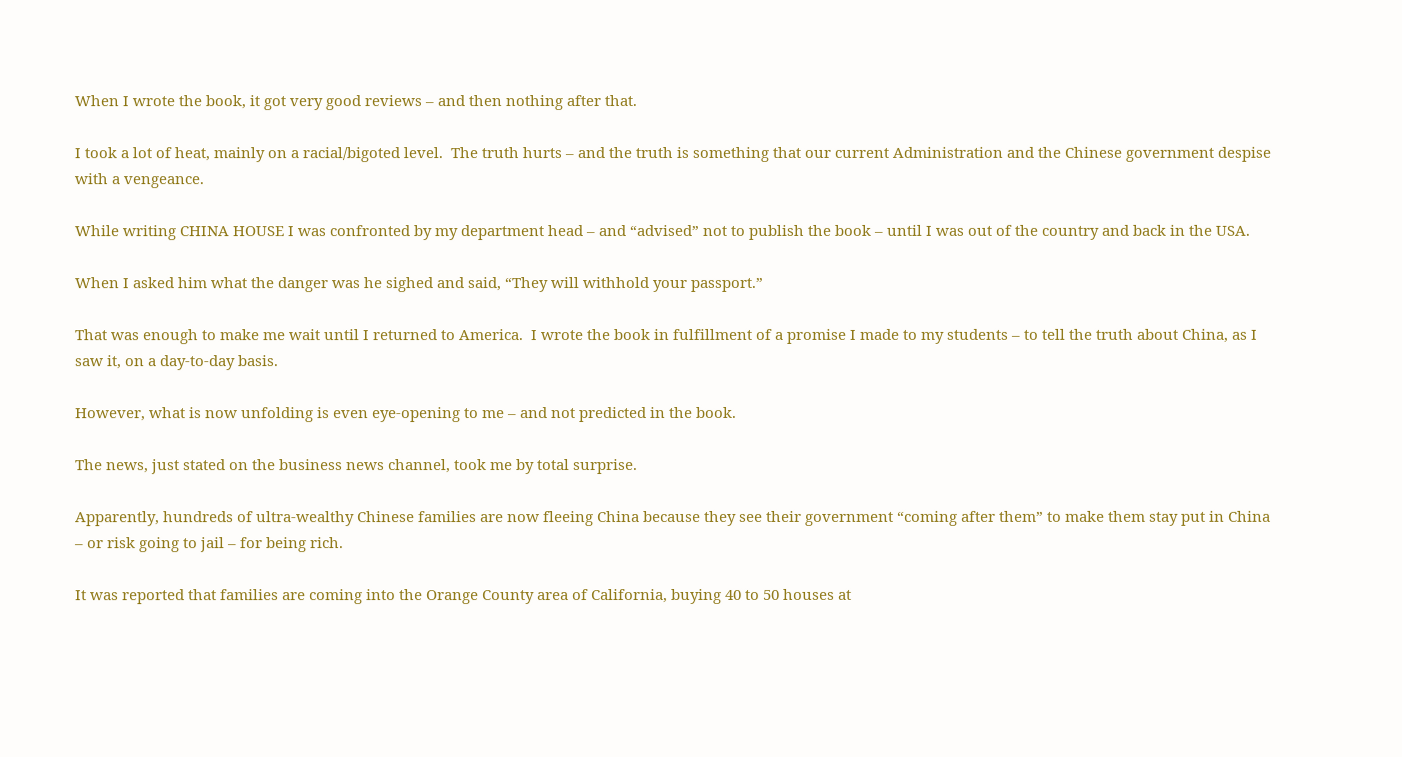When I wrote the book, it got very good reviews – and then nothing after that.

I took a lot of heat, mainly on a racial/bigoted level.  The truth hurts – and the truth is something that our current Administration and the Chinese government despise with a vengeance.

While writing CHINA HOUSE I was confronted by my department head – and “advised” not to publish the book – until I was out of the country and back in the USA.

When I asked him what the danger was he sighed and said, “They will withhold your passport.”

That was enough to make me wait until I returned to America.  I wrote the book in fulfillment of a promise I made to my students – to tell the truth about China, as I saw it, on a day-to-day basis.

However, what is now unfolding is even eye-opening to me – and not predicted in the book.

The news, just stated on the business news channel, took me by total surprise.

Apparently, hundreds of ultra-wealthy Chinese families are now fleeing China because they see their government “coming after them” to make them stay put in China – or risk going to jail – for being rich.

It was reported that families are coming into the Orange County area of California, buying 40 to 50 houses at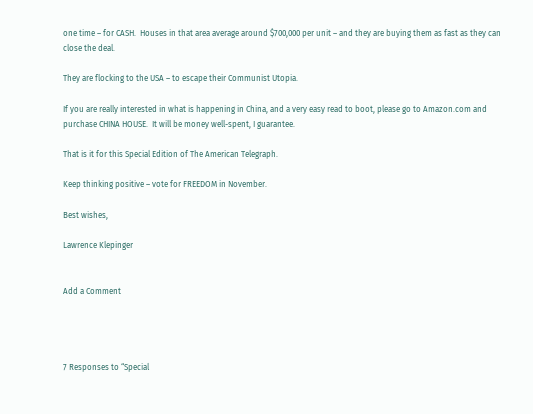one time – for CASH.  Houses in that area average around $700,000 per unit – and they are buying them as fast as they can close the deal.

They are flocking to the USA – to escape their Communist Utopia.

If you are really interested in what is happening in China, and a very easy read to boot, please go to Amazon.com and purchase CHINA HOUSE.  It will be money well-spent, I guarantee.

That is it for this Special Edition of The American Telegraph.

Keep thinking positive – vote for FREEDOM in November.

Best wishes,

Lawrence Klepinger


Add a Comment




7 Responses to “Special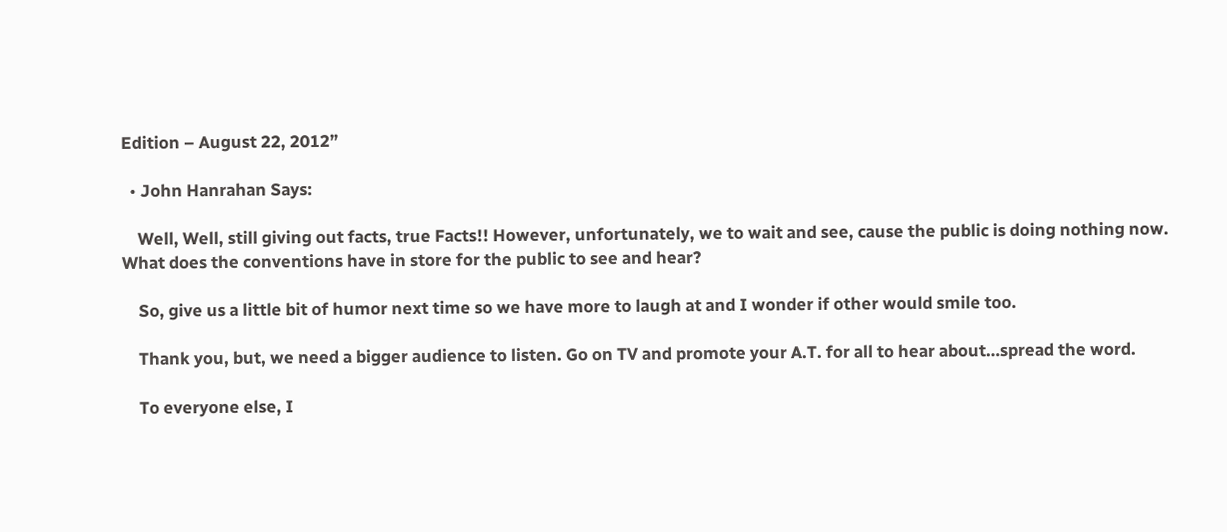Edition – August 22, 2012”

  • John Hanrahan Says:

    Well, Well, still giving out facts, true Facts!! However, unfortunately, we to wait and see, cause the public is doing nothing now. What does the conventions have in store for the public to see and hear?

    So, give us a little bit of humor next time so we have more to laugh at and I wonder if other would smile too.

    Thank you, but, we need a bigger audience to listen. Go on TV and promote your A.T. for all to hear about…spread the word.

    To everyone else, I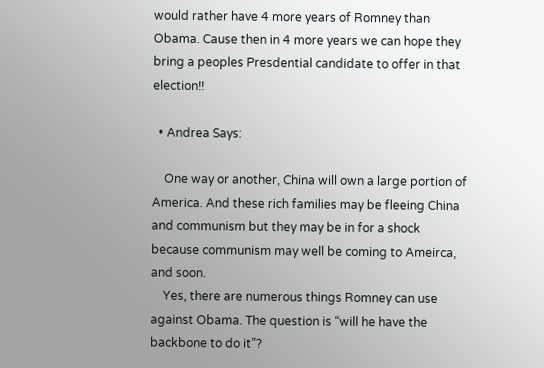would rather have 4 more years of Romney than Obama. Cause then in 4 more years we can hope they bring a peoples Presdential candidate to offer in that election!!

  • Andrea Says:

    One way or another, China will own a large portion of America. And these rich families may be fleeing China and communism but they may be in for a shock because communism may well be coming to Ameirca, and soon.
    Yes, there are numerous things Romney can use against Obama. The question is “will he have the backbone to do it”?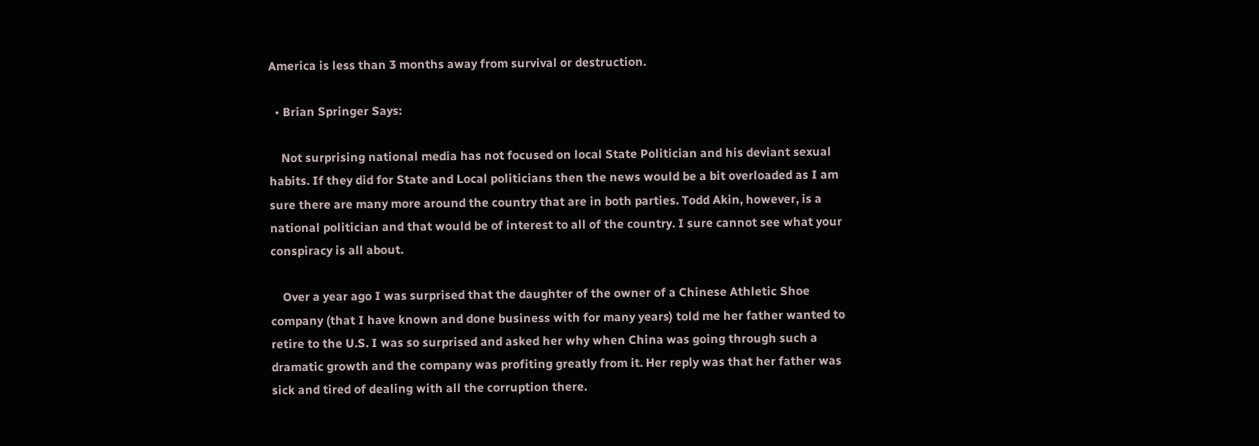America is less than 3 months away from survival or destruction.

  • Brian Springer Says:

    Not surprising national media has not focused on local State Politician and his deviant sexual habits. If they did for State and Local politicians then the news would be a bit overloaded as I am sure there are many more around the country that are in both parties. Todd Akin, however, is a national politician and that would be of interest to all of the country. I sure cannot see what your conspiracy is all about.

    Over a year ago I was surprised that the daughter of the owner of a Chinese Athletic Shoe company (that I have known and done business with for many years) told me her father wanted to retire to the U.S. I was so surprised and asked her why when China was going through such a dramatic growth and the company was profiting greatly from it. Her reply was that her father was sick and tired of dealing with all the corruption there.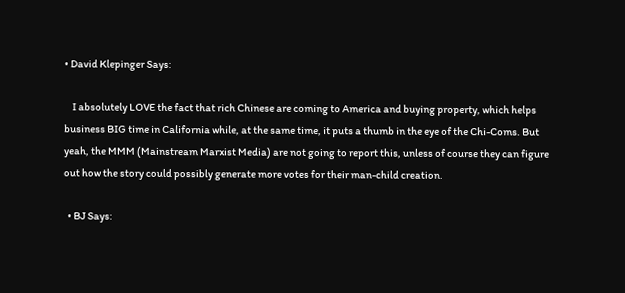• David Klepinger Says:

    I absolutely LOVE the fact that rich Chinese are coming to America and buying property, which helps business BIG time in California while, at the same time, it puts a thumb in the eye of the Chi-Coms. But yeah, the MMM (Mainstream Marxist Media) are not going to report this, unless of course they can figure out how the story could possibly generate more votes for their man-child creation.

  • BJ Says: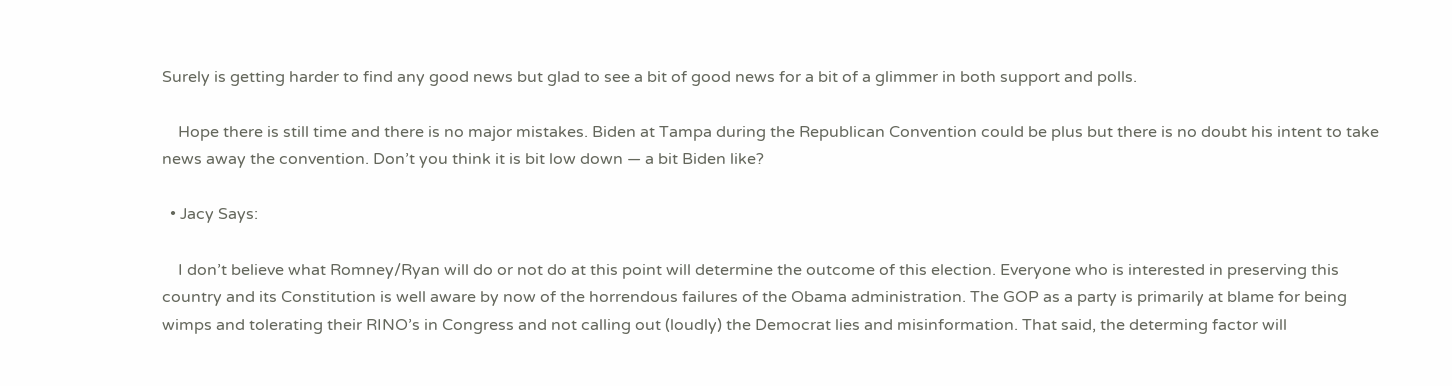Surely is getting harder to find any good news but glad to see a bit of good news for a bit of a glimmer in both support and polls.

    Hope there is still time and there is no major mistakes. Biden at Tampa during the Republican Convention could be plus but there is no doubt his intent to take news away the convention. Don’t you think it is bit low down — a bit Biden like?

  • Jacy Says:

    I don’t believe what Romney/Ryan will do or not do at this point will determine the outcome of this election. Everyone who is interested in preserving this country and its Constitution is well aware by now of the horrendous failures of the Obama administration. The GOP as a party is primarily at blame for being wimps and tolerating their RINO’s in Congress and not calling out (loudly) the Democrat lies and misinformation. That said, the determing factor will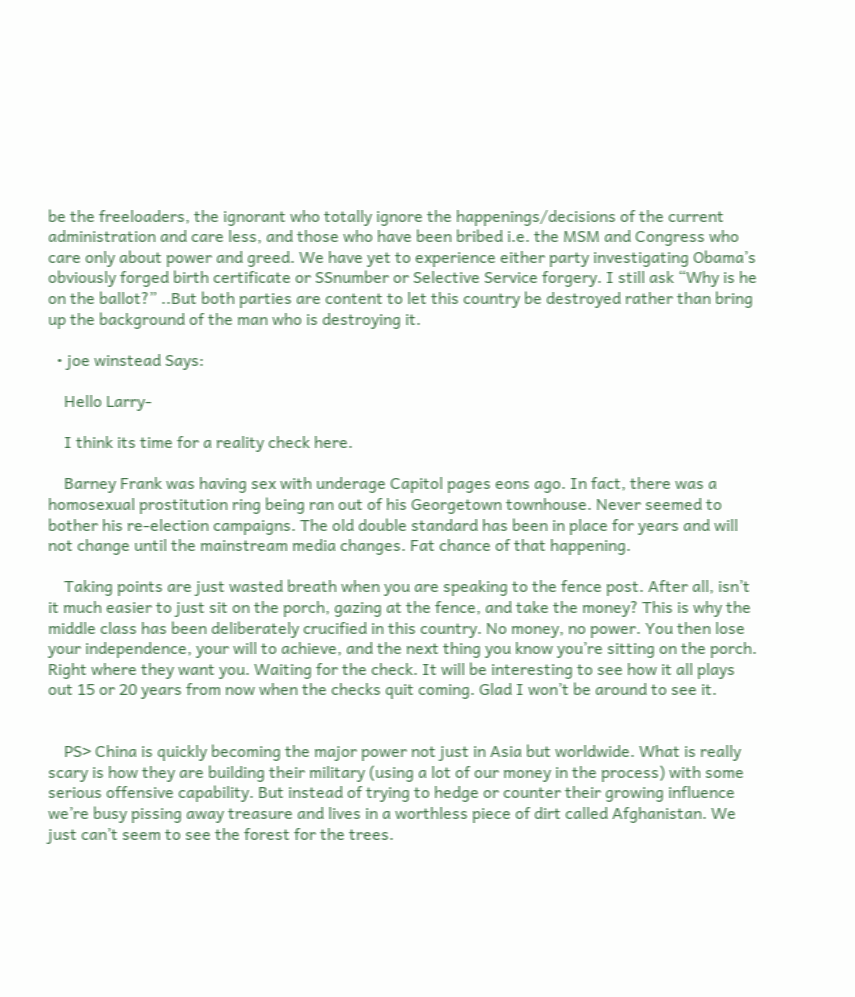be the freeloaders, the ignorant who totally ignore the happenings/decisions of the current administration and care less, and those who have been bribed i.e. the MSM and Congress who care only about power and greed. We have yet to experience either party investigating Obama’s obviously forged birth certificate or SSnumber or Selective Service forgery. I still ask “Why is he on the ballot?” ..But both parties are content to let this country be destroyed rather than bring up the background of the man who is destroying it.

  • joe winstead Says:

    Hello Larry-

    I think its time for a reality check here.

    Barney Frank was having sex with underage Capitol pages eons ago. In fact, there was a homosexual prostitution ring being ran out of his Georgetown townhouse. Never seemed to bother his re-election campaigns. The old double standard has been in place for years and will not change until the mainstream media changes. Fat chance of that happening.

    Taking points are just wasted breath when you are speaking to the fence post. After all, isn’t it much easier to just sit on the porch, gazing at the fence, and take the money? This is why the middle class has been deliberately crucified in this country. No money, no power. You then lose your independence, your will to achieve, and the next thing you know you’re sitting on the porch. Right where they want you. Waiting for the check. It will be interesting to see how it all plays out 15 or 20 years from now when the checks quit coming. Glad I won’t be around to see it.


    PS> China is quickly becoming the major power not just in Asia but worldwide. What is really scary is how they are building their military (using a lot of our money in the process) with some serious offensive capability. But instead of trying to hedge or counter their growing influence we’re busy pissing away treasure and lives in a worthless piece of dirt called Afghanistan. We just can’t seem to see the forest for the trees.